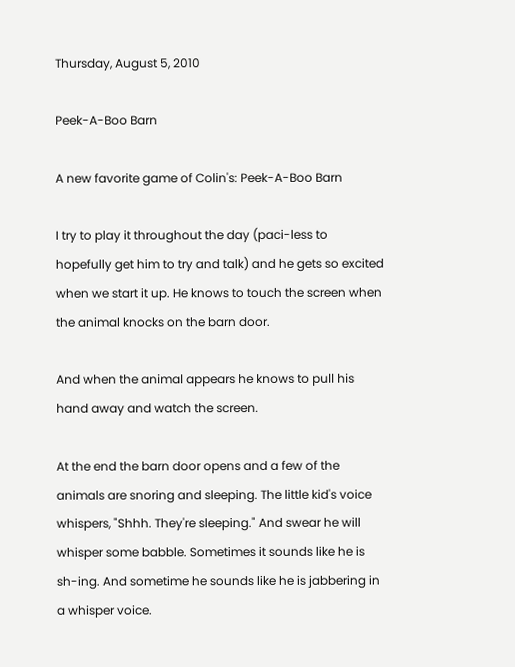Thursday, August 5, 2010

Peek-A-Boo Barn

A new favorite game of Colin's: Peek-A-Boo Barn

I try to play it throughout the day (paci-less to hopefully get him to try and talk) and he gets so excited when we start it up. He knows to touch the screen when the animal knocks on the barn door.

And when the animal appears he knows to pull his hand away and watch the screen.

At the end the barn door opens and a few of the animals are snoring and sleeping. The little kid's voice whispers, "Shhh. They're sleeping." And swear he will whisper some babble. Sometimes it sounds like he is sh-ing. And sometime he sounds like he is jabbering in a whisper voice.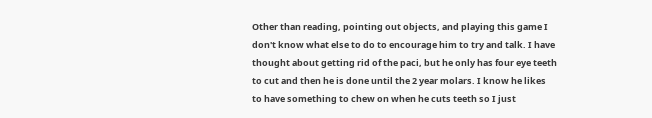Other than reading, pointing out objects, and playing this game I don't know what else to do to encourage him to try and talk. I have thought about getting rid of the paci, but he only has four eye teeth to cut and then he is done until the 2 year molars. I know he likes to have something to chew on when he cuts teeth so I just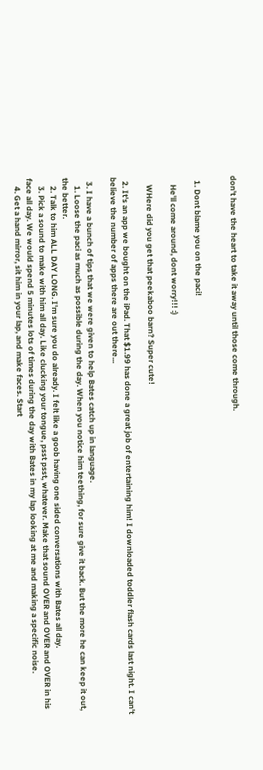don't have the heart to take it away until those come through.


  1. Dont blame you on the paci!

    He'll come around, dont worry!!! :)

    WHere did you get that peekaboo barn? Super cute!

  2. It's an app we bought on the iPad. That $1.99 has done a great job of entertaining him! I downloaded toddler flash cards last night. I can't believe the number of apps there are out there...

  3. I have a bunch of tips that we were given to help Bates catch up in language.
    1. Loose the paci as much as possible during the day. When you notice him teething, for sure give it back. But the more he can keep it out, the better.
    2. Talk to him ALL DAY LONG. I'm sure you do already. I felt like a goob having one sided conversations with Bates all day.
    3. Pick a sound to make with him all day. Like clucking your tongue, psst psst, whatever. Make that sound OVER and OVER and OVER in his face all day. We would spend 5 minutes lots of times during the day with Bates in my lap looking at me and making a specific noise.
    4. Get a hand mirror, sit him in your lap, and make faces. Start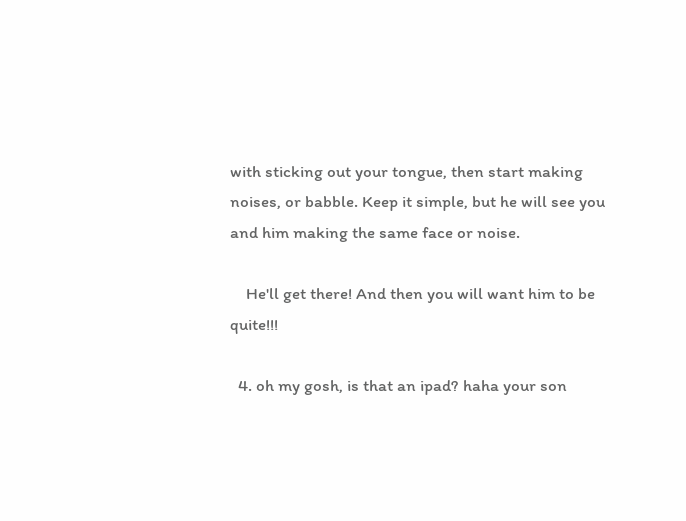with sticking out your tongue, then start making noises, or babble. Keep it simple, but he will see you and him making the same face or noise.

    He'll get there! And then you will want him to be quite!!!

  4. oh my gosh, is that an ipad? haha your son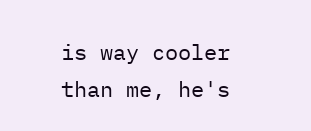is way cooler than me, he's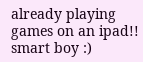already playing games on an ipad!! smart boy :)